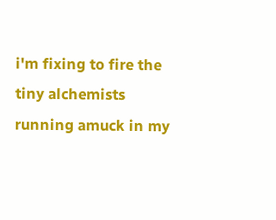i'm fixing to fire the tiny alchemists running amuck in my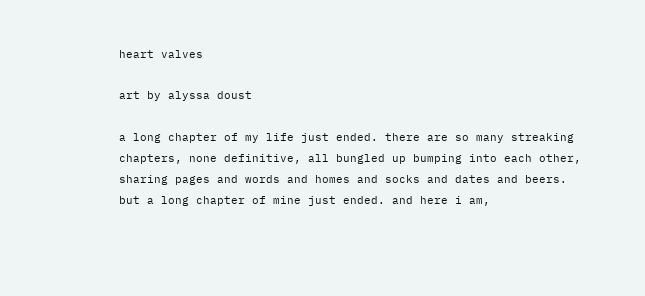heart valves

art by alyssa doust

a long chapter of my life just ended. there are so many streaking chapters, none definitive, all bungled up bumping into each other, sharing pages and words and homes and socks and dates and beers. but a long chapter of mine just ended. and here i am,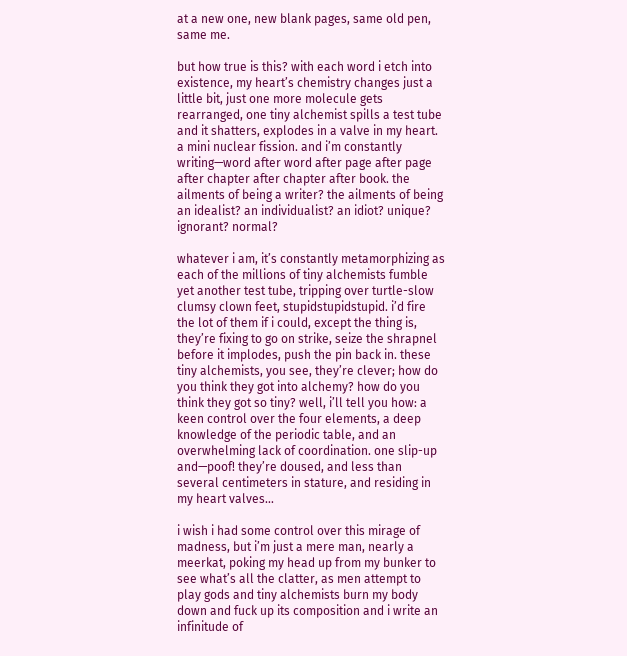at a new one, new blank pages, same old pen, same me.

but how true is this? with each word i etch into existence, my heart’s chemistry changes just a little bit, just one more molecule gets rearranged, one tiny alchemist spills a test tube and it shatters, explodes in a valve in my heart. a mini nuclear fission. and i’m constantly writing—word after word after page after page after chapter after chapter after book. the ailments of being a writer? the ailments of being an idealist? an individualist? an idiot? unique? ignorant? normal?

whatever i am, it’s constantly metamorphizing as each of the millions of tiny alchemists fumble yet another test tube, tripping over turtle-slow clumsy clown feet, stupidstupidstupid. i’d fire the lot of them if i could, except the thing is, they’re fixing to go on strike, seize the shrapnel before it implodes, push the pin back in. these tiny alchemists, you see, they’re clever; how do you think they got into alchemy? how do you think they got so tiny? well, i’ll tell you how: a keen control over the four elements, a deep knowledge of the periodic table, and an overwhelming lack of coordination. one slip-up and—poof! they’re doused, and less than several centimeters in stature, and residing in my heart valves...

i wish i had some control over this mirage of madness, but i’m just a mere man, nearly a meerkat, poking my head up from my bunker to see what’s all the clatter, as men attempt to play gods and tiny alchemists burn my body down and fuck up its composition and i write an infinitude of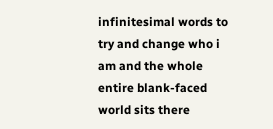infinitesimal words to try and change who i am and the whole entire blank-faced world sits there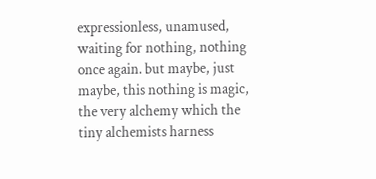expressionless, unamused, waiting for nothing, nothing once again. but maybe, just maybe, this nothing is magic, the very alchemy which the tiny alchemists harness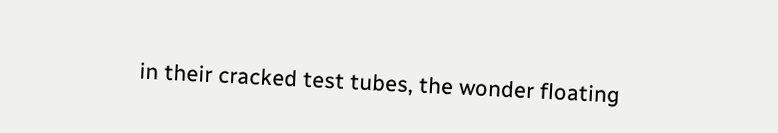in their cracked test tubes, the wonder floating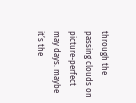through the passing clouds on picture-perfect may days. maybe it’s the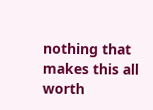nothing that makes this all worth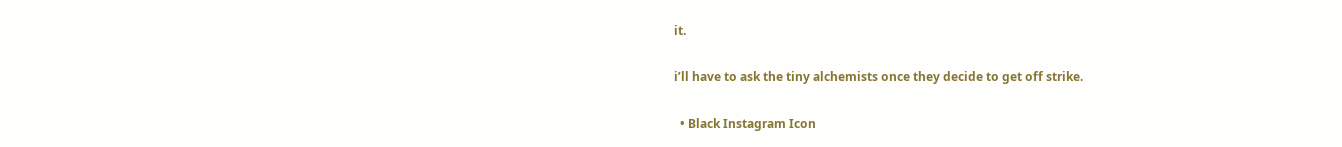it.

i’ll have to ask the tiny alchemists once they decide to get off strike.

  • Black Instagram Icon